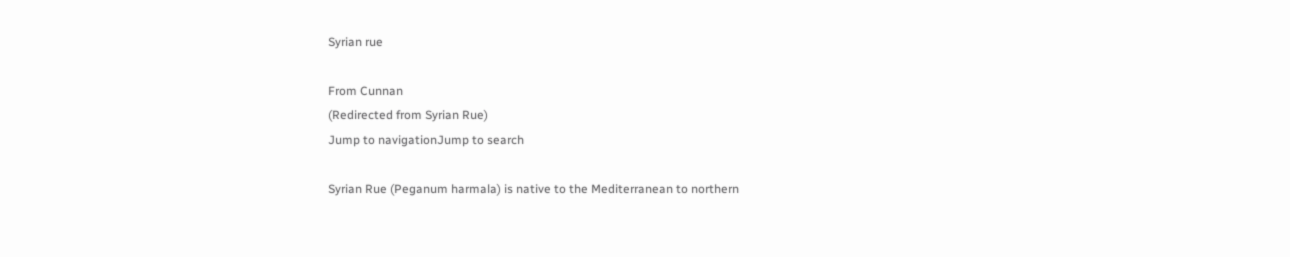Syrian rue

From Cunnan
(Redirected from Syrian Rue)
Jump to navigationJump to search

Syrian Rue (Peganum harmala) is native to the Mediterranean to northern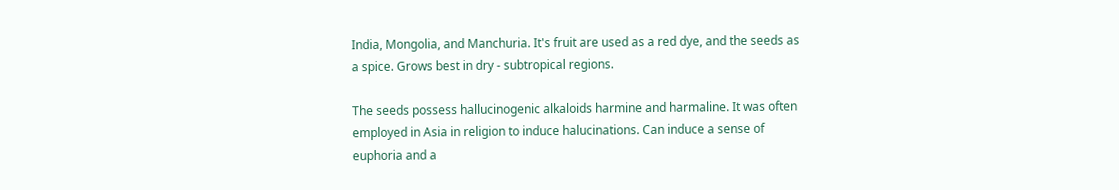India, Mongolia, and Manchuria. It's fruit are used as a red dye, and the seeds as a spice. Grows best in dry - subtropical regions.

The seeds possess hallucinogenic alkaloids harmine and harmaline. It was often employed in Asia in religion to induce halucinations. Can induce a sense of euphoria and a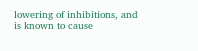lowering of inhibitions, and is known to cause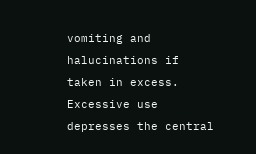vomiting and halucinations if taken in excess. Excessive use depresses the central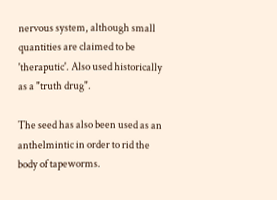nervous system, although small quantities are claimed to be 'theraputic'. Also used historically as a "truth drug".

The seed has also been used as an anthelmintic in order to rid the body of tapeworms.